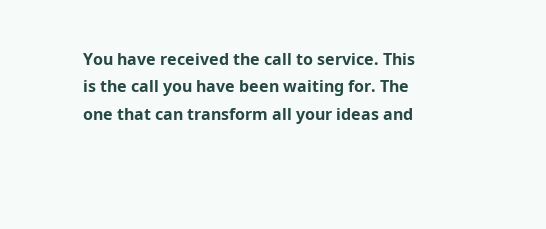You have received the call to service. This is the call you have been waiting for. The one that can transform all your ideas and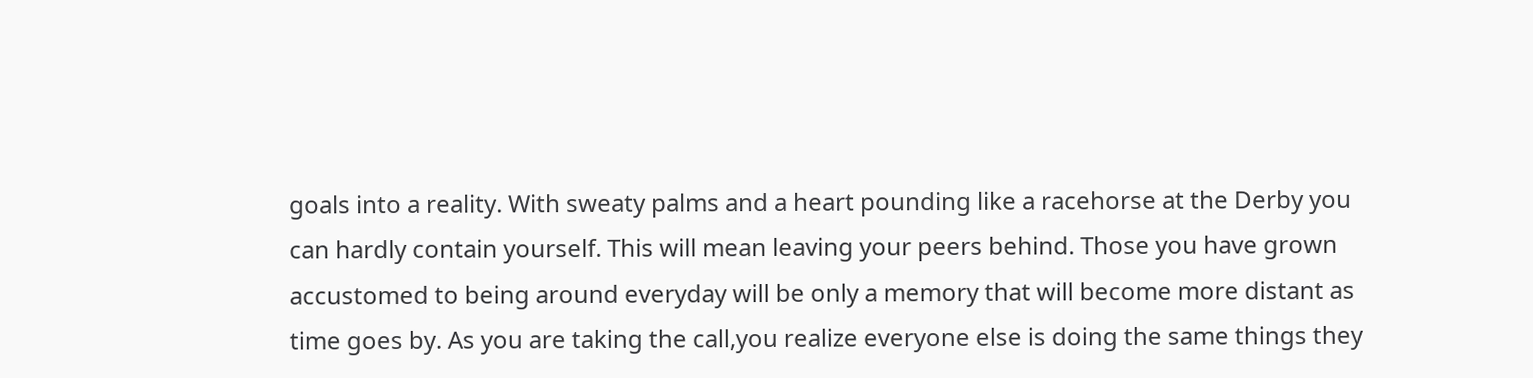goals into a reality. With sweaty palms and a heart pounding like a racehorse at the Derby you can hardly contain yourself. This will mean leaving your peers behind. Those you have grown accustomed to being around everyday will be only a memory that will become more distant as time goes by. As you are taking the call,you realize everyone else is doing the same things they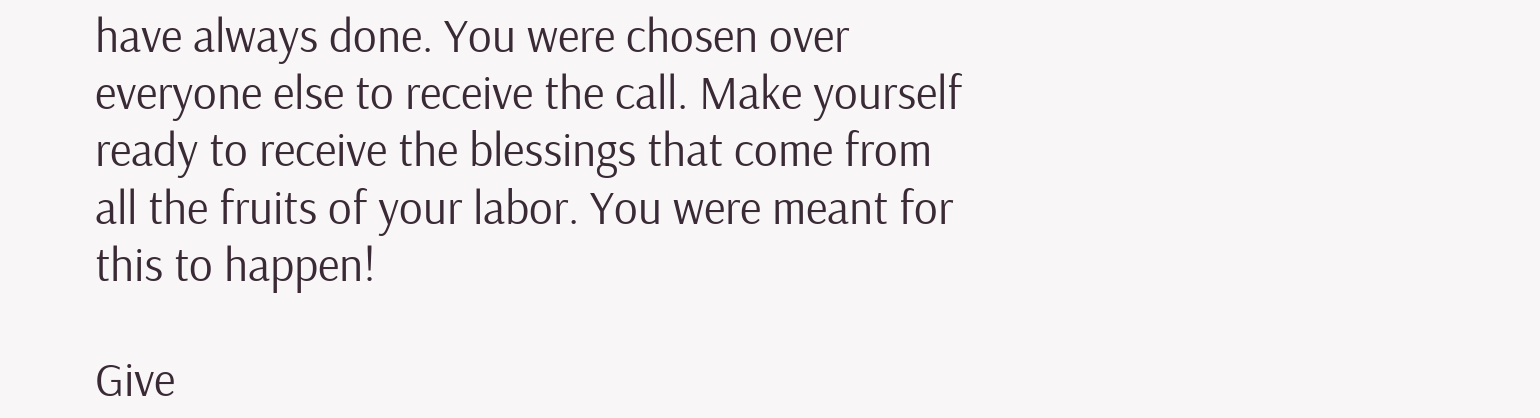have always done. You were chosen over everyone else to receive the call. Make yourself ready to receive the blessings that come from all the fruits of your labor. You were meant for this to happen!

Give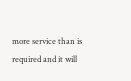more service than is required and it will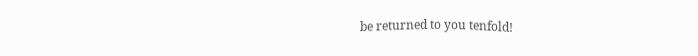be returned to you tenfold!